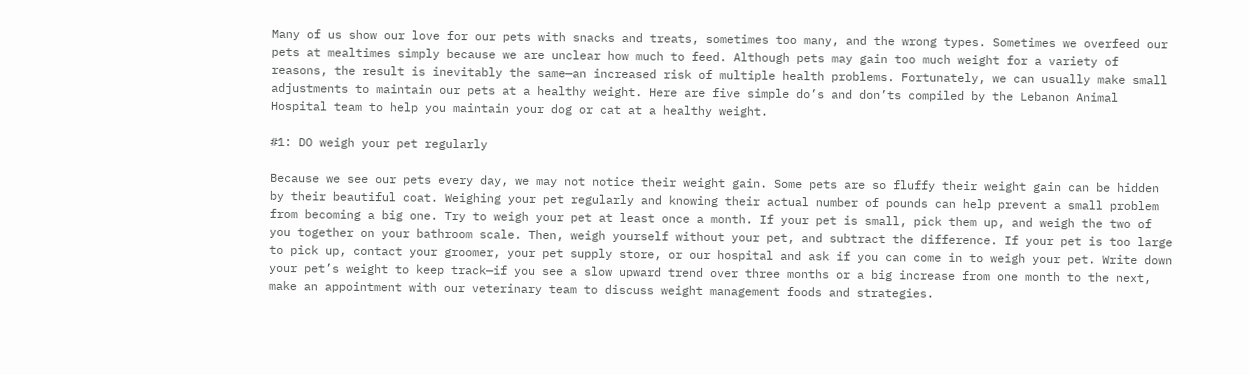Many of us show our love for our pets with snacks and treats, sometimes too many, and the wrong types. Sometimes we overfeed our pets at mealtimes simply because we are unclear how much to feed. Although pets may gain too much weight for a variety of reasons, the result is inevitably the same—an increased risk of multiple health problems. Fortunately, we can usually make small adjustments to maintain our pets at a healthy weight. Here are five simple do’s and don’ts compiled by the Lebanon Animal Hospital team to help you maintain your dog or cat at a healthy weight.

#1: DO weigh your pet regularly

Because we see our pets every day, we may not notice their weight gain. Some pets are so fluffy their weight gain can be hidden by their beautiful coat. Weighing your pet regularly and knowing their actual number of pounds can help prevent a small problem from becoming a big one. Try to weigh your pet at least once a month. If your pet is small, pick them up, and weigh the two of you together on your bathroom scale. Then, weigh yourself without your pet, and subtract the difference. If your pet is too large to pick up, contact your groomer, your pet supply store, or our hospital and ask if you can come in to weigh your pet. Write down your pet’s weight to keep track—if you see a slow upward trend over three months or a big increase from one month to the next, make an appointment with our veterinary team to discuss weight management foods and strategies.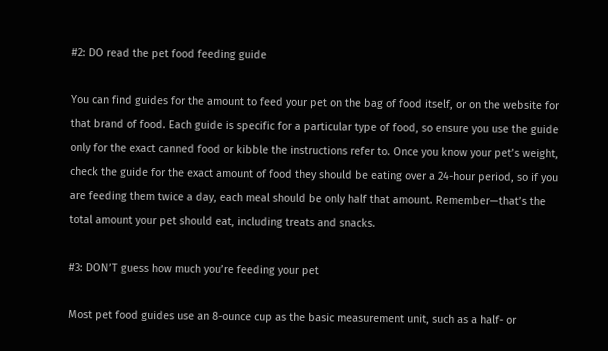#2: DO read the pet food feeding guide

You can find guides for the amount to feed your pet on the bag of food itself, or on the website for that brand of food. Each guide is specific for a particular type of food, so ensure you use the guide only for the exact canned food or kibble the instructions refer to. Once you know your pet’s weight, check the guide for the exact amount of food they should be eating over a 24-hour period, so if you are feeding them twice a day, each meal should be only half that amount. Remember—that’s the total amount your pet should eat, including treats and snacks.

#3: DON’T guess how much you’re feeding your pet

Most pet food guides use an 8-ounce cup as the basic measurement unit, such as a half- or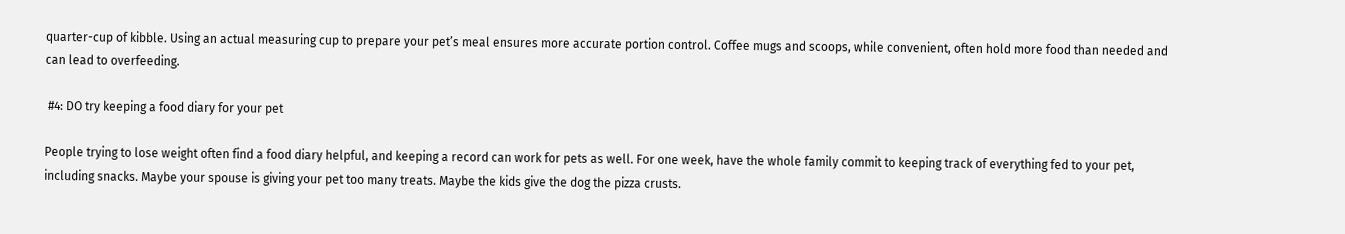quarter-cup of kibble. Using an actual measuring cup to prepare your pet’s meal ensures more accurate portion control. Coffee mugs and scoops, while convenient, often hold more food than needed and can lead to overfeeding.

 #4: DO try keeping a food diary for your pet

People trying to lose weight often find a food diary helpful, and keeping a record can work for pets as well. For one week, have the whole family commit to keeping track of everything fed to your pet, including snacks. Maybe your spouse is giving your pet too many treats. Maybe the kids give the dog the pizza crusts.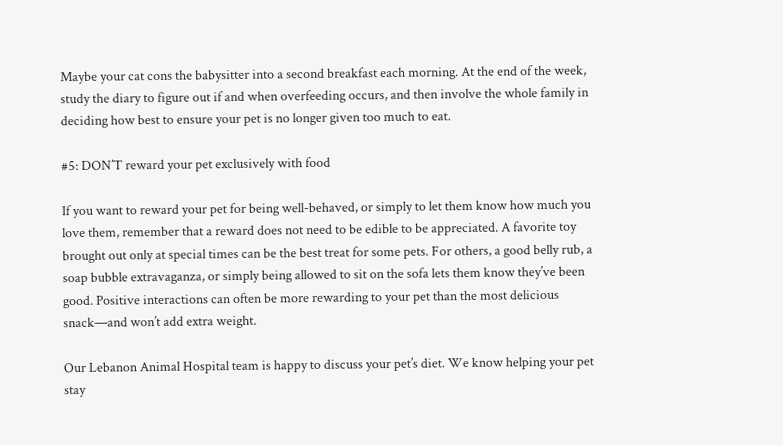Maybe your cat cons the babysitter into a second breakfast each morning. At the end of the week, study the diary to figure out if and when overfeeding occurs, and then involve the whole family in deciding how best to ensure your pet is no longer given too much to eat.

#5: DON’T reward your pet exclusively with food

If you want to reward your pet for being well-behaved, or simply to let them know how much you love them, remember that a reward does not need to be edible to be appreciated. A favorite toy brought out only at special times can be the best treat for some pets. For others, a good belly rub, a soap bubble extravaganza, or simply being allowed to sit on the sofa lets them know they’ve been good. Positive interactions can often be more rewarding to your pet than the most delicious snack—and won’t add extra weight.

Our Lebanon Animal Hospital team is happy to discuss your pet’s diet. We know helping your pet stay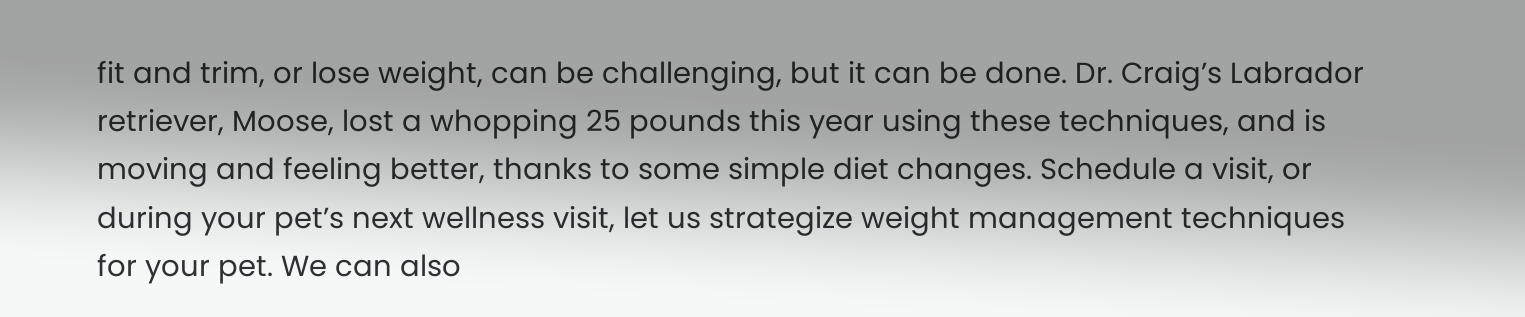fit and trim, or lose weight, can be challenging, but it can be done. Dr. Craig’s Labrador retriever, Moose, lost a whopping 25 pounds this year using these techniques, and is moving and feeling better, thanks to some simple diet changes. Schedule a visit, or during your pet’s next wellness visit, let us strategize weight management techniques for your pet. We can also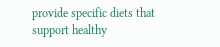provide specific diets that support healthy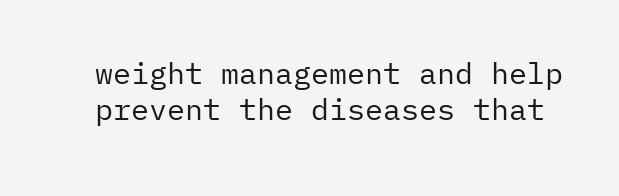weight management and help prevent the diseases that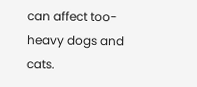can affect too-heavy dogs and cats.